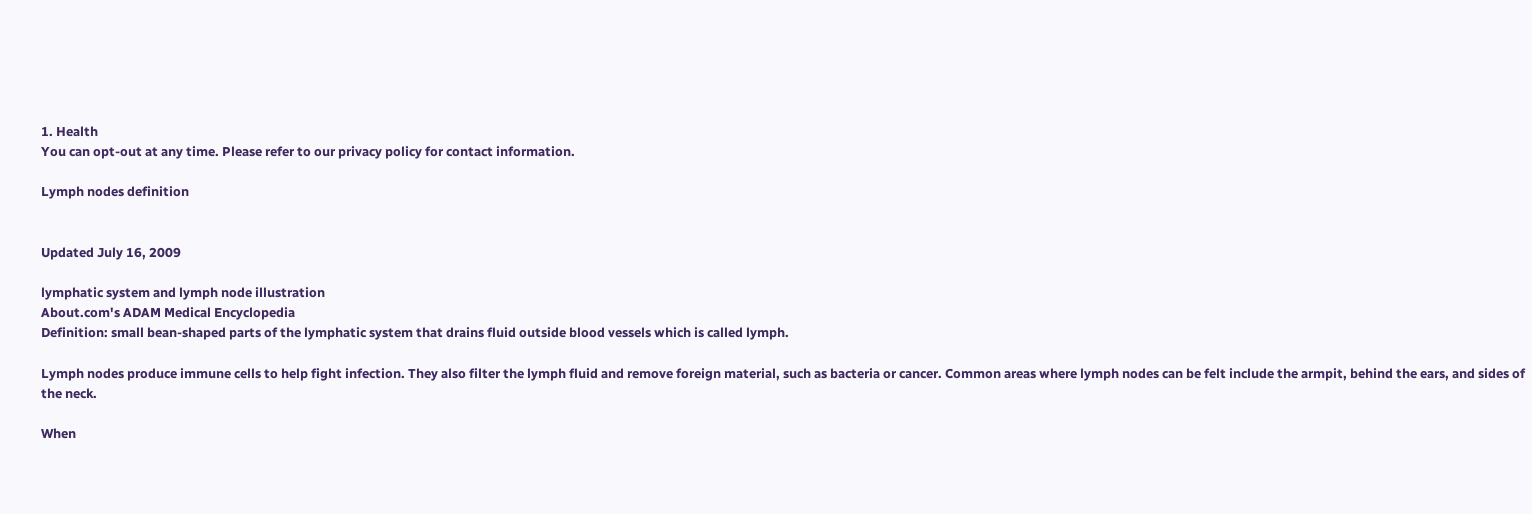1. Health
You can opt-out at any time. Please refer to our privacy policy for contact information.

Lymph nodes definition


Updated July 16, 2009

lymphatic system and lymph node illustration
About.com's ADAM Medical Encyclopedia
Definition: small bean-shaped parts of the lymphatic system that drains fluid outside blood vessels which is called lymph.

Lymph nodes produce immune cells to help fight infection. They also filter the lymph fluid and remove foreign material, such as bacteria or cancer. Common areas where lymph nodes can be felt include the armpit, behind the ears, and sides of the neck.

When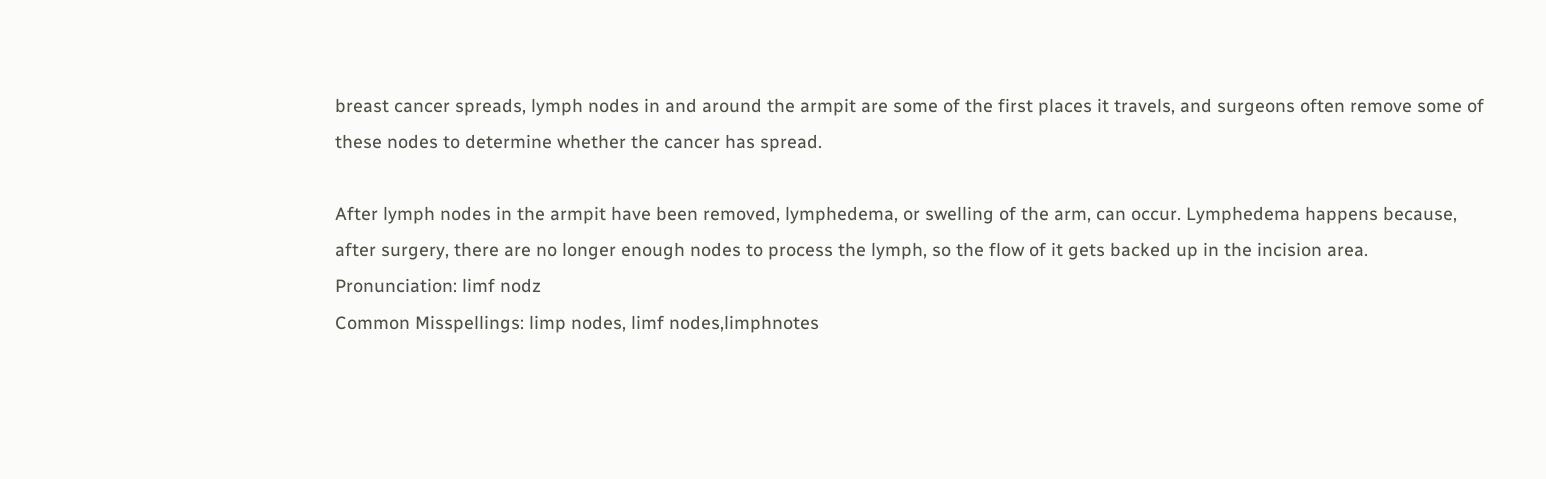breast cancer spreads, lymph nodes in and around the armpit are some of the first places it travels, and surgeons often remove some of these nodes to determine whether the cancer has spread.

After lymph nodes in the armpit have been removed, lymphedema, or swelling of the arm, can occur. Lymphedema happens because, after surgery, there are no longer enough nodes to process the lymph, so the flow of it gets backed up in the incision area.
Pronunciation: limf nodz
Common Misspellings: limp nodes, limf nodes,limphnotes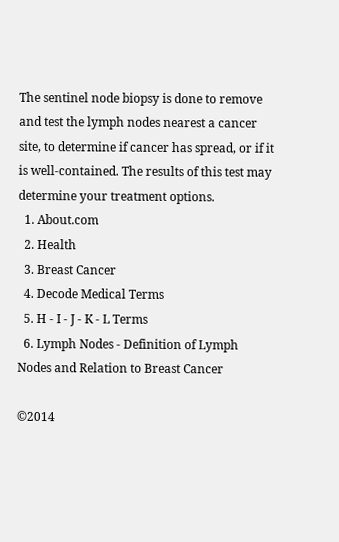The sentinel node biopsy is done to remove and test the lymph nodes nearest a cancer site, to determine if cancer has spread, or if it is well-contained. The results of this test may determine your treatment options.
  1. About.com
  2. Health
  3. Breast Cancer
  4. Decode Medical Terms
  5. H - I - J - K - L Terms
  6. Lymph Nodes - Definition of Lymph Nodes and Relation to Breast Cancer

©2014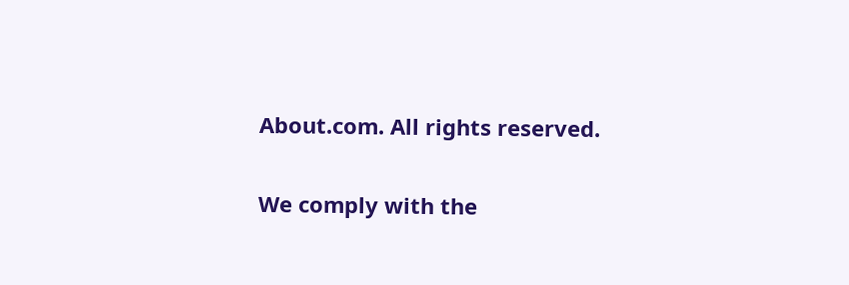About.com. All rights reserved.

We comply with the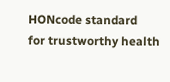HONcode standard
for trustworthy health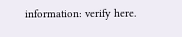information: verify here.